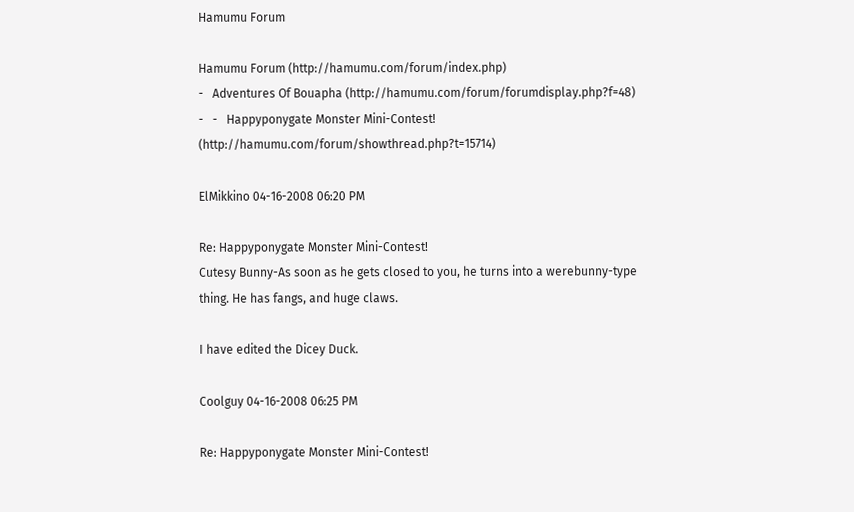Hamumu Forum

Hamumu Forum (http://hamumu.com/forum/index.php)
-   Adventures Of Bouapha (http://hamumu.com/forum/forumdisplay.php?f=48)
-   -   Happyponygate Monster Mini-Contest! (http://hamumu.com/forum/showthread.php?t=15714)

ElMikkino 04-16-2008 06:20 PM

Re: Happyponygate Monster Mini-Contest!
Cutesy Bunny-As soon as he gets closed to you, he turns into a werebunny-type thing. He has fangs, and huge claws.

I have edited the Dicey Duck.

Coolguy 04-16-2008 06:25 PM

Re: Happyponygate Monster Mini-Contest!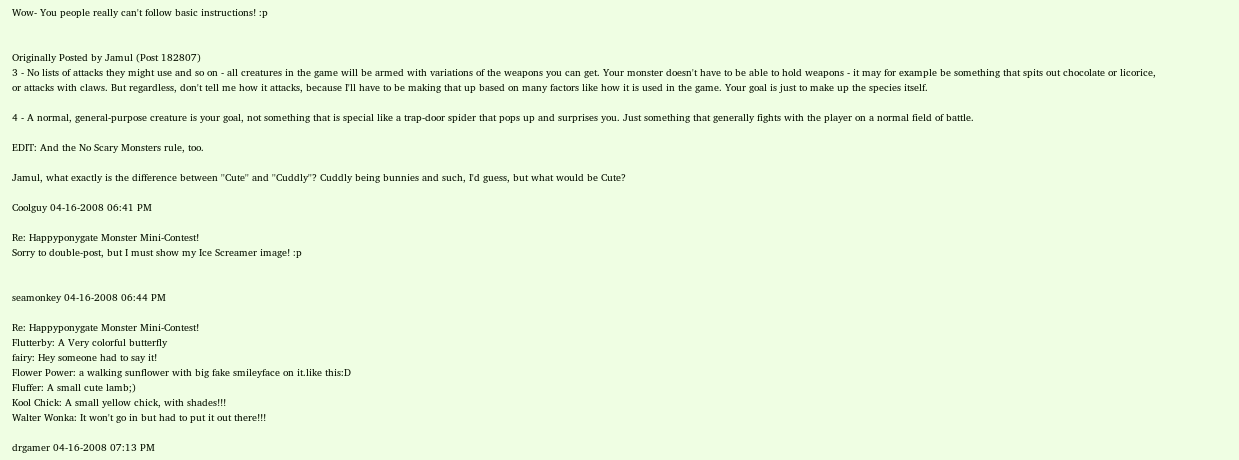Wow- You people really can't follow basic instructions! :p


Originally Posted by Jamul (Post 182807)
3 - No lists of attacks they might use and so on - all creatures in the game will be armed with variations of the weapons you can get. Your monster doesn't have to be able to hold weapons - it may for example be something that spits out chocolate or licorice, or attacks with claws. But regardless, don't tell me how it attacks, because I'll have to be making that up based on many factors like how it is used in the game. Your goal is just to make up the species itself.

4 - A normal, general-purpose creature is your goal, not something that is special like a trap-door spider that pops up and surprises you. Just something that generally fights with the player on a normal field of battle.

EDIT: And the No Scary Monsters rule, too.

Jamul, what exactly is the difference between ''Cute'' and ''Cuddly''? Cuddly being bunnies and such, I'd guess, but what would be Cute?

Coolguy 04-16-2008 06:41 PM

Re: Happyponygate Monster Mini-Contest!
Sorry to double-post, but I must show my Ice Screamer image! :p


seamonkey 04-16-2008 06:44 PM

Re: Happyponygate Monster Mini-Contest!
Flutterby: A Very colorful butterfly
fairy: Hey someone had to say it!
Flower Power: a walking sunflower with big fake smileyface on it.like this:D
Fluffer: A small cute lamb;)
Kool Chick: A small yellow chick, with shades!!!
Walter Wonka: It won't go in but had to put it out there!!!

drgamer 04-16-2008 07:13 PM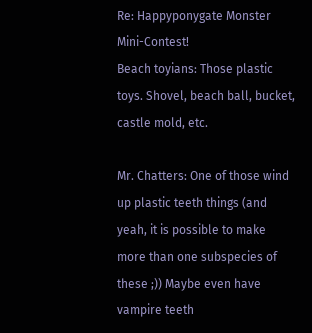Re: Happyponygate Monster Mini-Contest!
Beach toyians: Those plastic toys. Shovel, beach ball, bucket, castle mold, etc.

Mr. Chatters: One of those wind up plastic teeth things (and yeah, it is possible to make more than one subspecies of these ;)) Maybe even have vampire teeth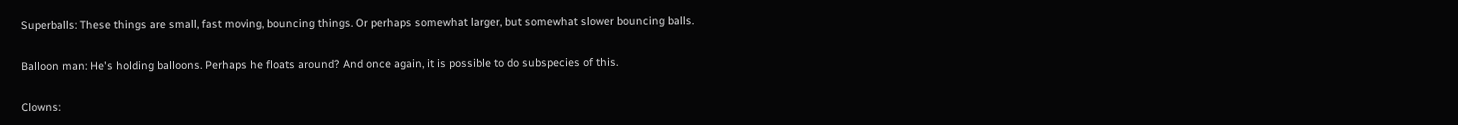Superballs: These things are small, fast moving, bouncing things. Or perhaps somewhat larger, but somewhat slower bouncing balls.

Balloon man: He's holding balloons. Perhaps he floats around? And once again, it is possible to do subspecies of this.

Clowns: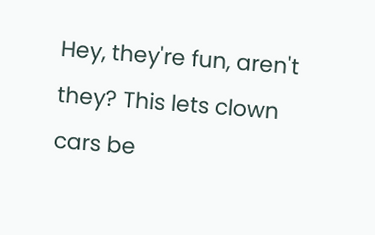Hey, they're fun, aren't they? This lets clown cars be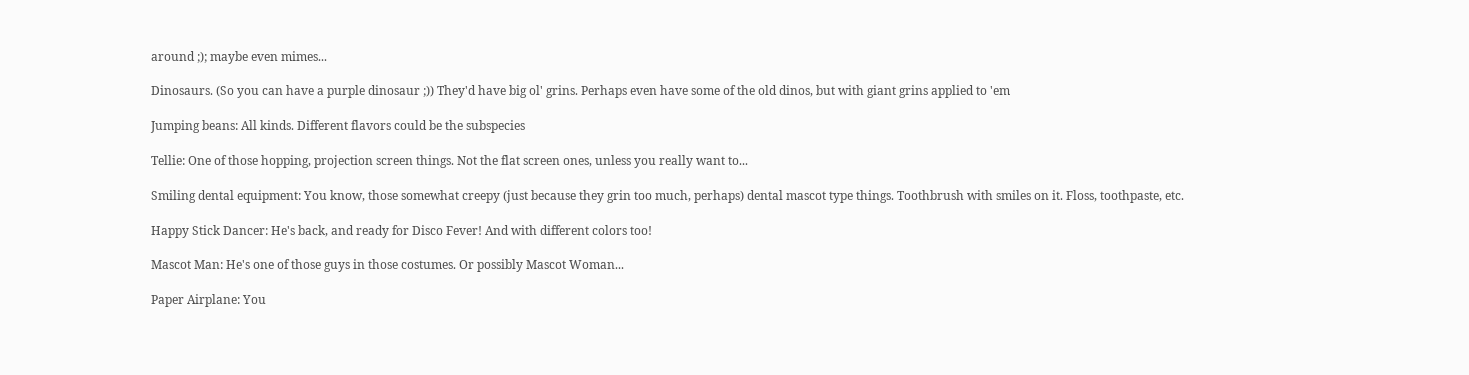around ;); maybe even mimes...

Dinosaurs. (So you can have a purple dinosaur ;)) They'd have big ol' grins. Perhaps even have some of the old dinos, but with giant grins applied to 'em

Jumping beans: All kinds. Different flavors could be the subspecies

Tellie: One of those hopping, projection screen things. Not the flat screen ones, unless you really want to...

Smiling dental equipment: You know, those somewhat creepy (just because they grin too much, perhaps) dental mascot type things. Toothbrush with smiles on it. Floss, toothpaste, etc.

Happy Stick Dancer: He's back, and ready for Disco Fever! And with different colors too!

Mascot Man: He's one of those guys in those costumes. Or possibly Mascot Woman...

Paper Airplane: You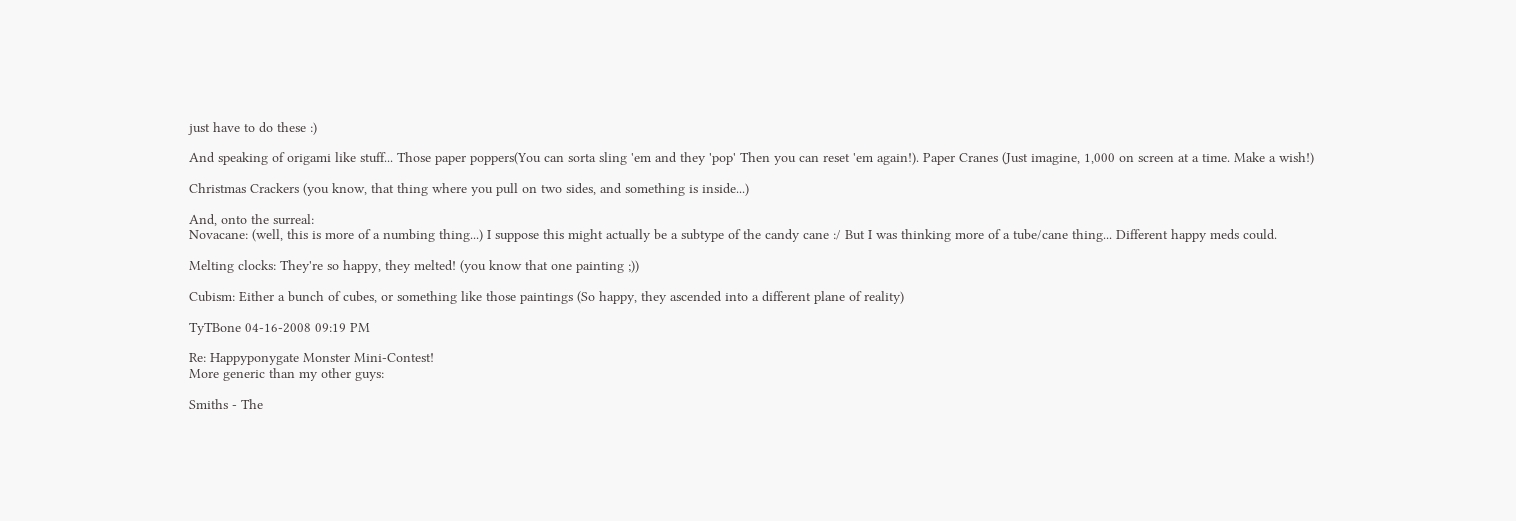just have to do these :)

And speaking of origami like stuff... Those paper poppers(You can sorta sling 'em and they 'pop' Then you can reset 'em again!). Paper Cranes (Just imagine, 1,000 on screen at a time. Make a wish!)

Christmas Crackers (you know, that thing where you pull on two sides, and something is inside...)

And, onto the surreal:
Novacane: (well, this is more of a numbing thing...) I suppose this might actually be a subtype of the candy cane :/ But I was thinking more of a tube/cane thing... Different happy meds could.

Melting clocks: They're so happy, they melted! (you know that one painting ;))

Cubism: Either a bunch of cubes, or something like those paintings (So happy, they ascended into a different plane of reality)

TyTBone 04-16-2008 09:19 PM

Re: Happyponygate Monster Mini-Contest!
More generic than my other guys:

Smiths - The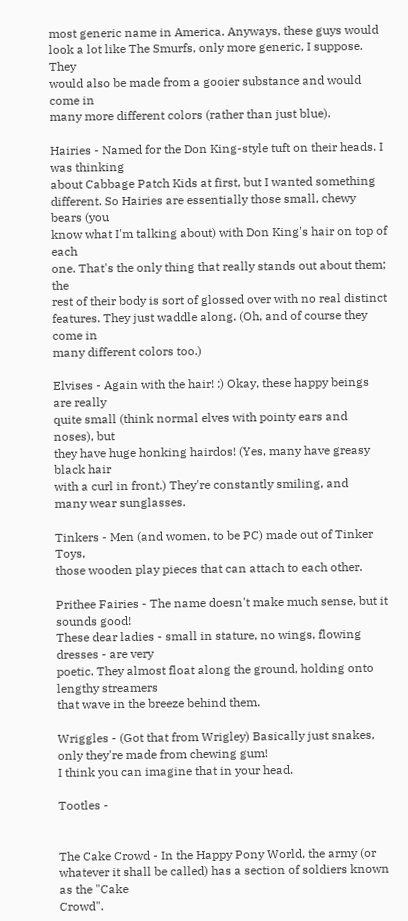most generic name in America. Anyways, these guys would
look a lot like The Smurfs, only more generic, I suppose. They
would also be made from a gooier substance and would come in
many more different colors (rather than just blue).

Hairies - Named for the Don King-style tuft on their heads. I was thinking
about Cabbage Patch Kids at first, but I wanted something
different. So Hairies are essentially those small, chewy bears (you
know what I'm talking about) with Don King's hair on top of each
one. That's the only thing that really stands out about them; the
rest of their body is sort of glossed over with no real distinct
features. They just waddle along. (Oh, and of course they come in
many different colors too.)

Elvises - Again with the hair! :) Okay, these happy beings are really
quite small (think normal elves with pointy ears and noses), but
they have huge honking hairdos! (Yes, many have greasy black hair
with a curl in front.) They're constantly smiling, and
many wear sunglasses.

Tinkers - Men (and women, to be PC) made out of Tinker Toys,
those wooden play pieces that can attach to each other.

Prithee Fairies - The name doesn't make much sense, but it sounds good!
These dear ladies - small in stature, no wings, flowing dresses - are very
poetic. They almost float along the ground, holding onto lengthy streamers
that wave in the breeze behind them.

Wriggles - (Got that from Wrigley) Basically just snakes, only they're made from chewing gum!
I think you can imagine that in your head.

Tootles -


The Cake Crowd - In the Happy Pony World, the army (or whatever it shall be called) has a section of soldiers known as the "Cake
Crowd".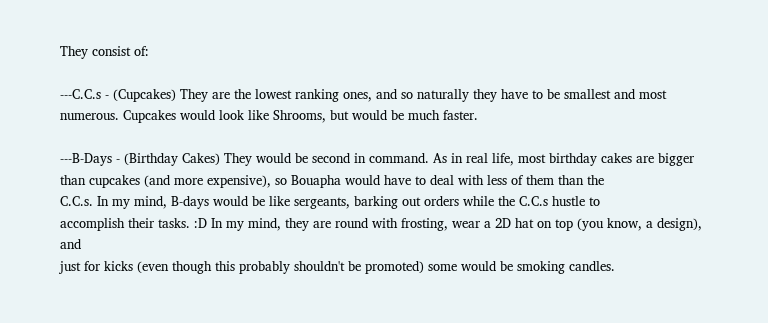They consist of:

---C.C.s - (Cupcakes) They are the lowest ranking ones, and so naturally they have to be smallest and most
numerous. Cupcakes would look like Shrooms, but would be much faster.

---B-Days - (Birthday Cakes) They would be second in command. As in real life, most birthday cakes are bigger
than cupcakes (and more expensive), so Bouapha would have to deal with less of them than the
C.C.s. In my mind, B-days would be like sergeants, barking out orders while the C.C.s hustle to
accomplish their tasks. :D In my mind, they are round with frosting, wear a 2D hat on top (you know, a design), and
just for kicks (even though this probably shouldn't be promoted) some would be smoking candles.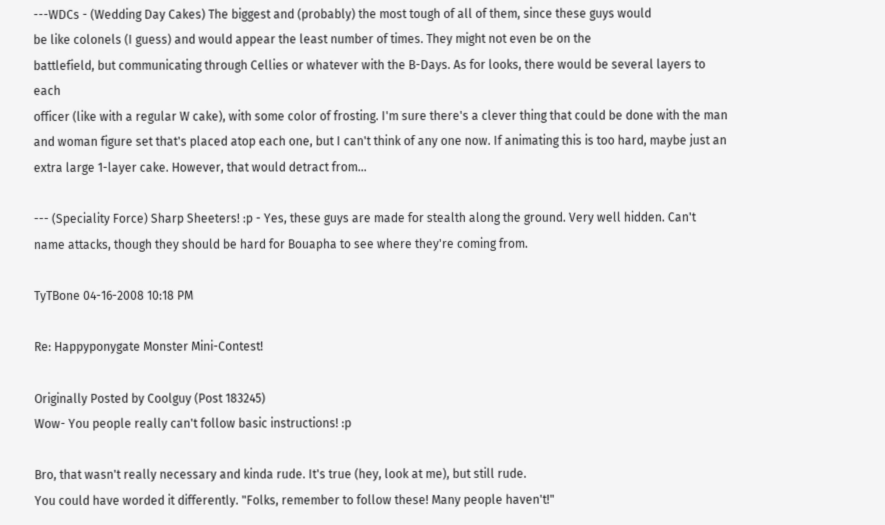---WDCs - (Wedding Day Cakes) The biggest and (probably) the most tough of all of them, since these guys would
be like colonels (I guess) and would appear the least number of times. They might not even be on the
battlefield, but communicating through Cellies or whatever with the B-Days. As for looks, there would be several layers to each
officer (like with a regular W cake), with some color of frosting. I'm sure there's a clever thing that could be done with the man and woman figure set that's placed atop each one, but I can't think of any one now. If animating this is too hard, maybe just an extra large 1-layer cake. However, that would detract from...

--- (Speciality Force) Sharp Sheeters! :p - Yes, these guys are made for stealth along the ground. Very well hidden. Can't name attacks, though they should be hard for Bouapha to see where they're coming from.

TyTBone 04-16-2008 10:18 PM

Re: Happyponygate Monster Mini-Contest!

Originally Posted by Coolguy (Post 183245)
Wow- You people really can't follow basic instructions! :p

Bro, that wasn't really necessary and kinda rude. It's true (hey, look at me), but still rude.
You could have worded it differently. "Folks, remember to follow these! Many people haven't!"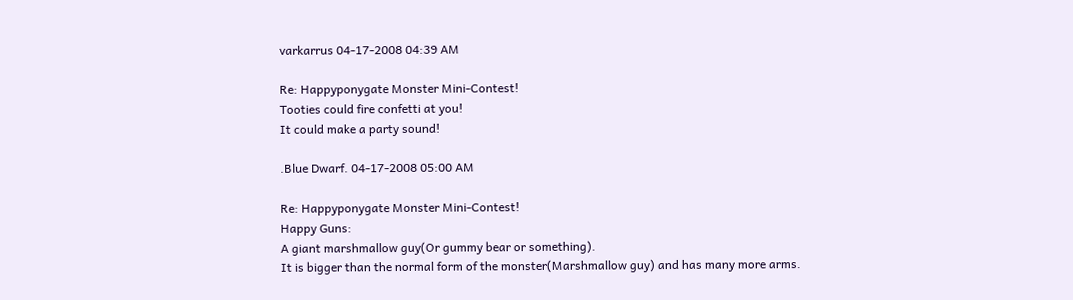varkarrus 04-17-2008 04:39 AM

Re: Happyponygate Monster Mini-Contest!
Tooties could fire confetti at you!
It could make a party sound!

.Blue Dwarf. 04-17-2008 05:00 AM

Re: Happyponygate Monster Mini-Contest!
Happy Guns:
A giant marshmallow guy(Or gummy bear or something).
It is bigger than the normal form of the monster(Marshmallow guy) and has many more arms.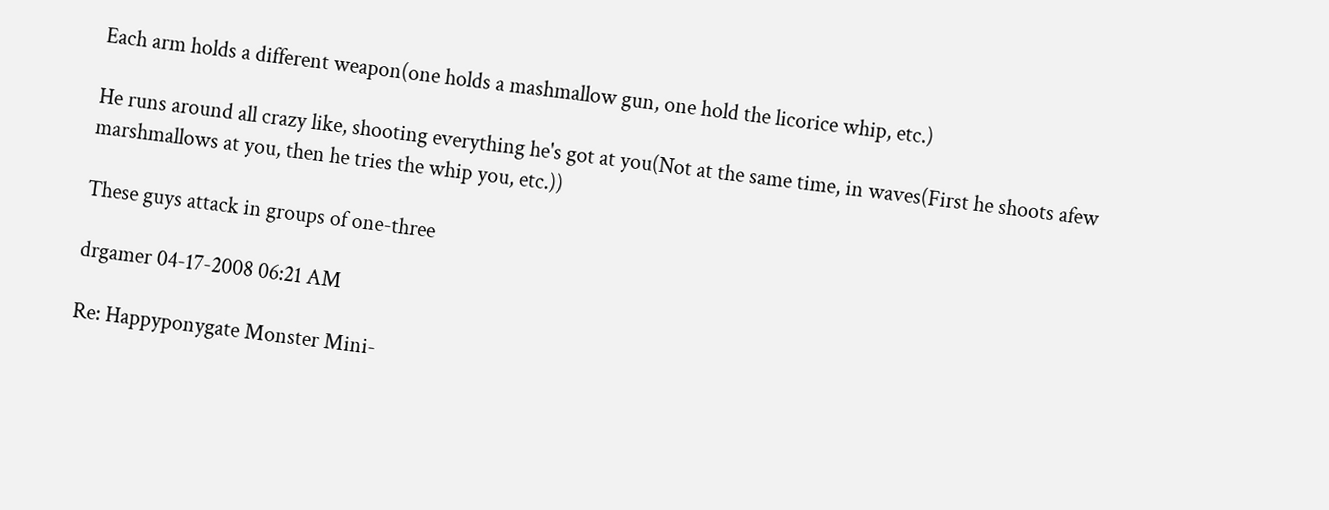Each arm holds a different weapon(one holds a mashmallow gun, one hold the licorice whip, etc.)

He runs around all crazy like, shooting everything he's got at you(Not at the same time, in waves(First he shoots afew marshmallows at you, then he tries the whip you, etc.))

These guys attack in groups of one-three

drgamer 04-17-2008 06:21 AM

Re: Happyponygate Monster Mini-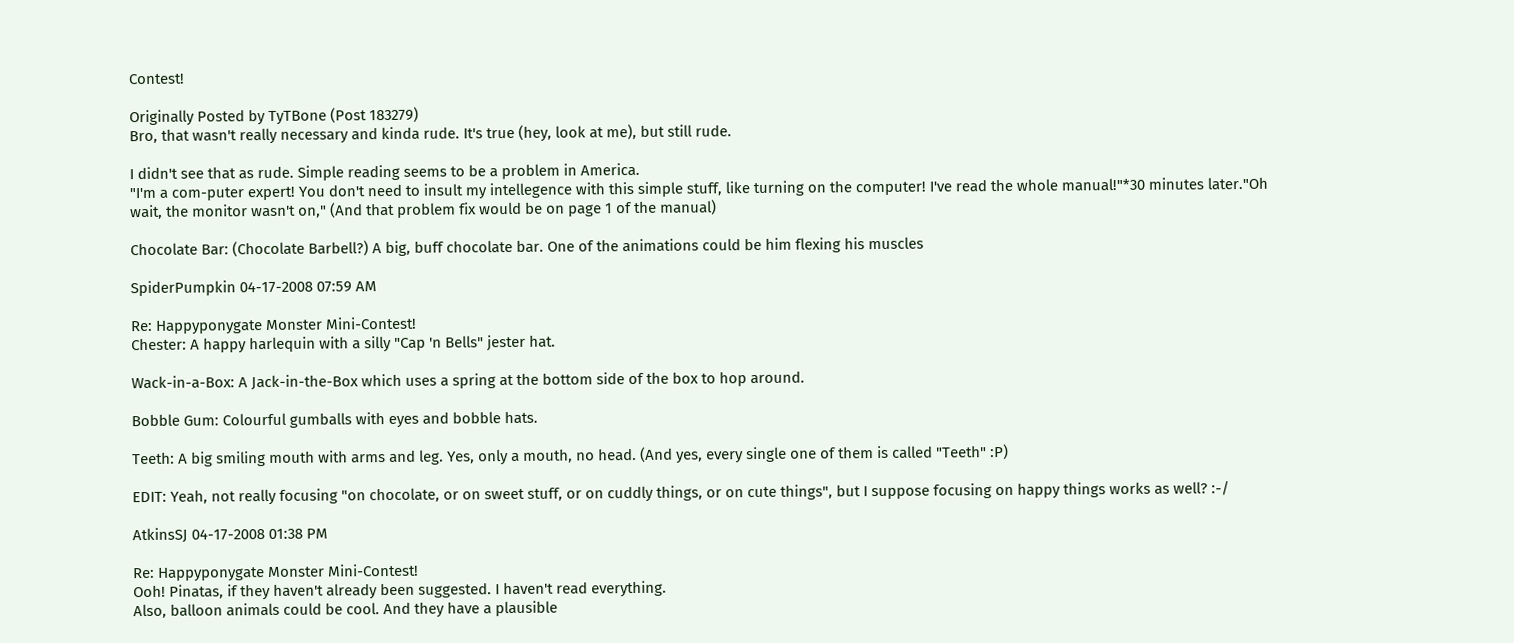Contest!

Originally Posted by TyTBone (Post 183279)
Bro, that wasn't really necessary and kinda rude. It's true (hey, look at me), but still rude.

I didn't see that as rude. Simple reading seems to be a problem in America.
"I'm a com-puter expert! You don't need to insult my intellegence with this simple stuff, like turning on the computer! I've read the whole manual!"*30 minutes later."Oh wait, the monitor wasn't on," (And that problem fix would be on page 1 of the manual)

Chocolate Bar: (Chocolate Barbell?) A big, buff chocolate bar. One of the animations could be him flexing his muscles

SpiderPumpkin 04-17-2008 07:59 AM

Re: Happyponygate Monster Mini-Contest!
Chester: A happy harlequin with a silly "Cap 'n Bells" jester hat.

Wack-in-a-Box: A Jack-in-the-Box which uses a spring at the bottom side of the box to hop around.

Bobble Gum: Colourful gumballs with eyes and bobble hats.

Teeth: A big smiling mouth with arms and leg. Yes, only a mouth, no head. (And yes, every single one of them is called "Teeth" :P)

EDIT: Yeah, not really focusing "on chocolate, or on sweet stuff, or on cuddly things, or on cute things", but I suppose focusing on happy things works as well? :-/

AtkinsSJ 04-17-2008 01:38 PM

Re: Happyponygate Monster Mini-Contest!
Ooh! Pinatas, if they haven't already been suggested. I haven't read everything.
Also, balloon animals could be cool. And they have a plausible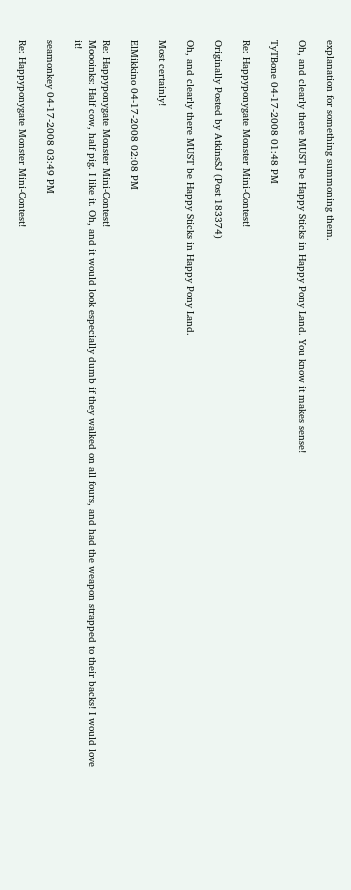explanation for something summoning them.

Oh, and clearly there MUST be Happy Sticks in Happy Pony Land. You know it makes sense!

TyTBone 04-17-2008 01:48 PM

Re: Happyponygate Monster Mini-Contest!

Originally Posted by AtkinsSJ (Post 183374)

Oh, and clearly there MUST be Happy Sticks in Happy Pony Land.

Most certainly!

ElMikkino 04-17-2008 02:08 PM

Re: Happyponygate Monster Mini-Contest!
Moooinks: Half cow, half pig. I like it. Oh, and it would look especially dumb if they walked on all fours, and had the weapon strapped to their backs! I would love it!

seamonkey 04-17-2008 03:49 PM

Re: Happyponygate Monster Mini-Contest!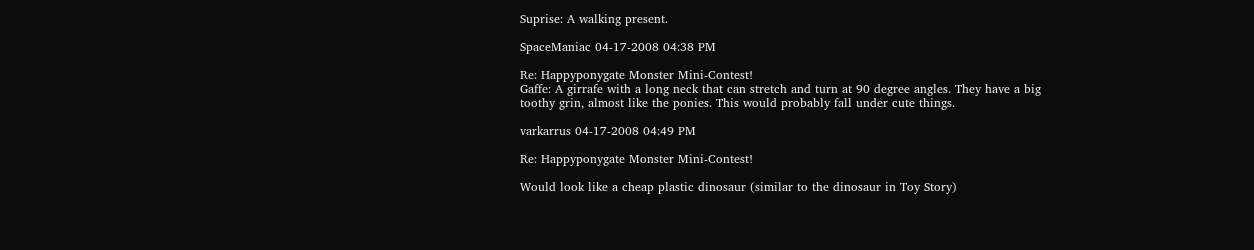Suprise: A walking present.

SpaceManiac 04-17-2008 04:38 PM

Re: Happyponygate Monster Mini-Contest!
Gaffe: A girrafe with a long neck that can stretch and turn at 90 degree angles. They have a big toothy grin, almost like the ponies. This would probably fall under cute things.

varkarrus 04-17-2008 04:49 PM

Re: Happyponygate Monster Mini-Contest!

Would look like a cheap plastic dinosaur (similar to the dinosaur in Toy Story)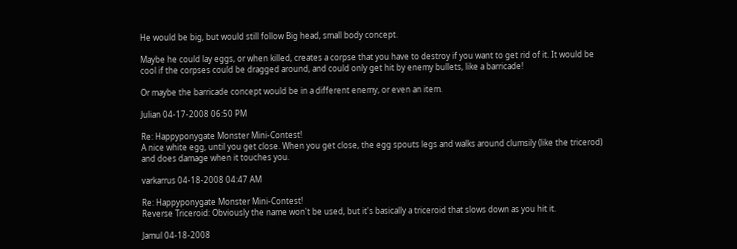He would be big, but would still follow Big head, small body concept.

Maybe he could lay eggs, or when killed, creates a corpse that you have to destroy if you want to get rid of it. It would be cool if the corpses could be dragged around, and could only get hit by enemy bullets, like a barricade!

Or maybe the barricade concept would be in a different enemy, or even an item.

Julian 04-17-2008 06:50 PM

Re: Happyponygate Monster Mini-Contest!
A nice white egg, until you get close. When you get close, the egg spouts legs and walks around clumsily (like the tricerod) and does damage when it touches you.

varkarrus 04-18-2008 04:47 AM

Re: Happyponygate Monster Mini-Contest!
Reverse Triceroid: Obviously the name won't be used, but it's basically a triceroid that slows down as you hit it.

Jamul 04-18-2008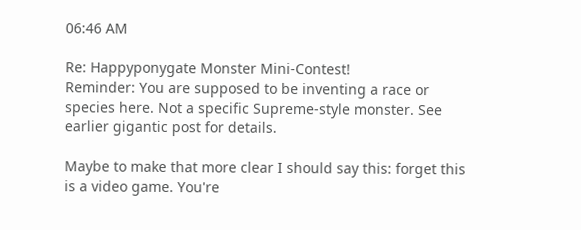06:46 AM

Re: Happyponygate Monster Mini-Contest!
Reminder: You are supposed to be inventing a race or species here. Not a specific Supreme-style monster. See earlier gigantic post for details.

Maybe to make that more clear I should say this: forget this is a video game. You're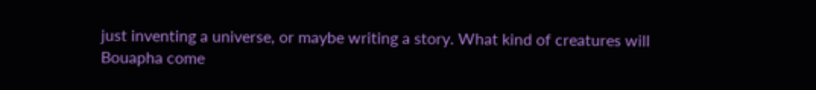just inventing a universe, or maybe writing a story. What kind of creatures will Bouapha come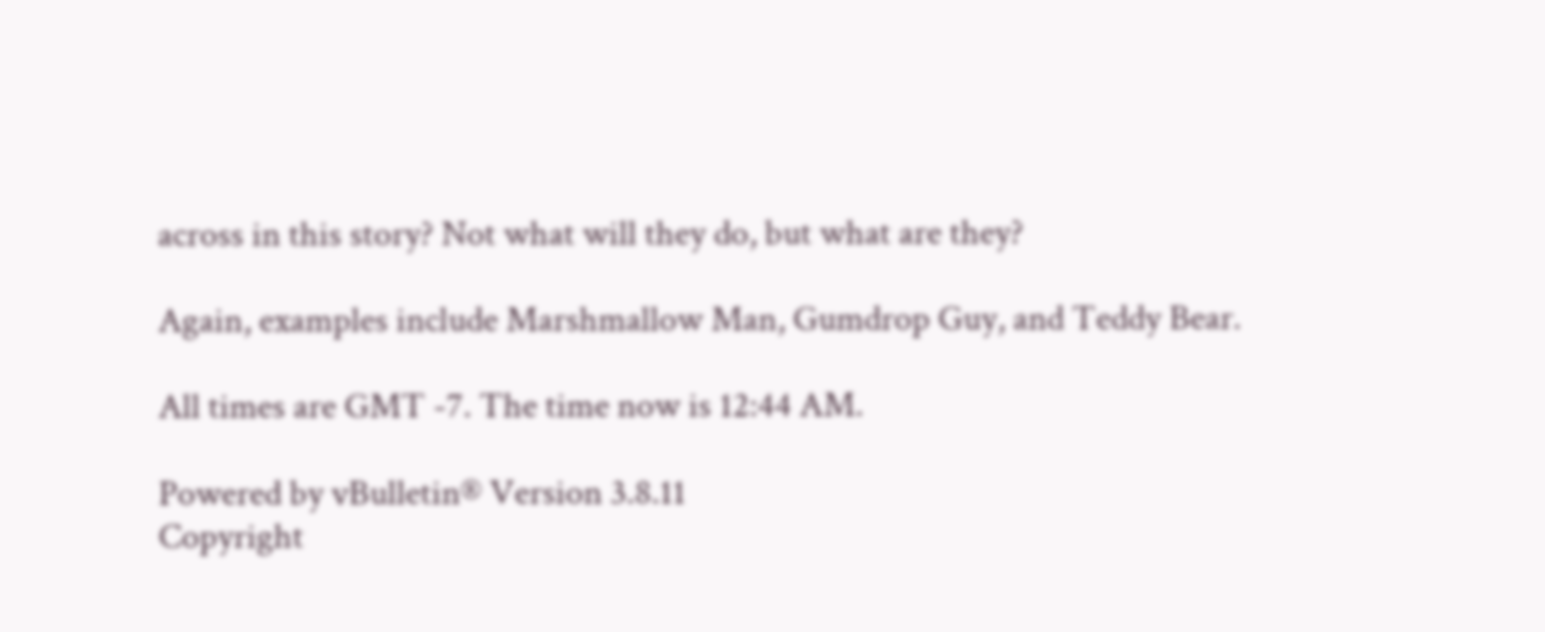across in this story? Not what will they do, but what are they?

Again, examples include Marshmallow Man, Gumdrop Guy, and Teddy Bear.

All times are GMT -7. The time now is 12:44 AM.

Powered by vBulletin® Version 3.8.11
Copyright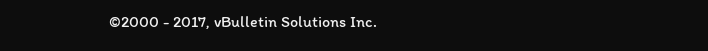©2000 - 2017, vBulletin Solutions Inc.